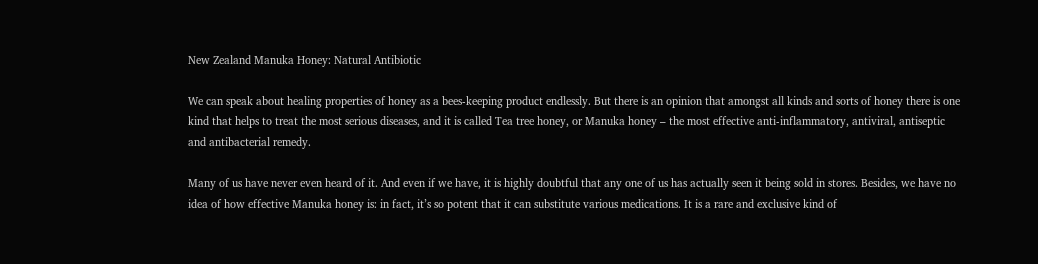New Zealand Manuka Honey: Natural Antibiotic

We can speak about healing properties of honey as a bees-keeping product endlessly. But there is an opinion that amongst all kinds and sorts of honey there is one kind that helps to treat the most serious diseases, and it is called Tea tree honey, or Manuka honey – the most effective anti-inflammatory, antiviral, antiseptic and antibacterial remedy.

Many of us have never even heard of it. And even if we have, it is highly doubtful that any one of us has actually seen it being sold in stores. Besides, we have no idea of how effective Manuka honey is: in fact, it’s so potent that it can substitute various medications. It is a rare and exclusive kind of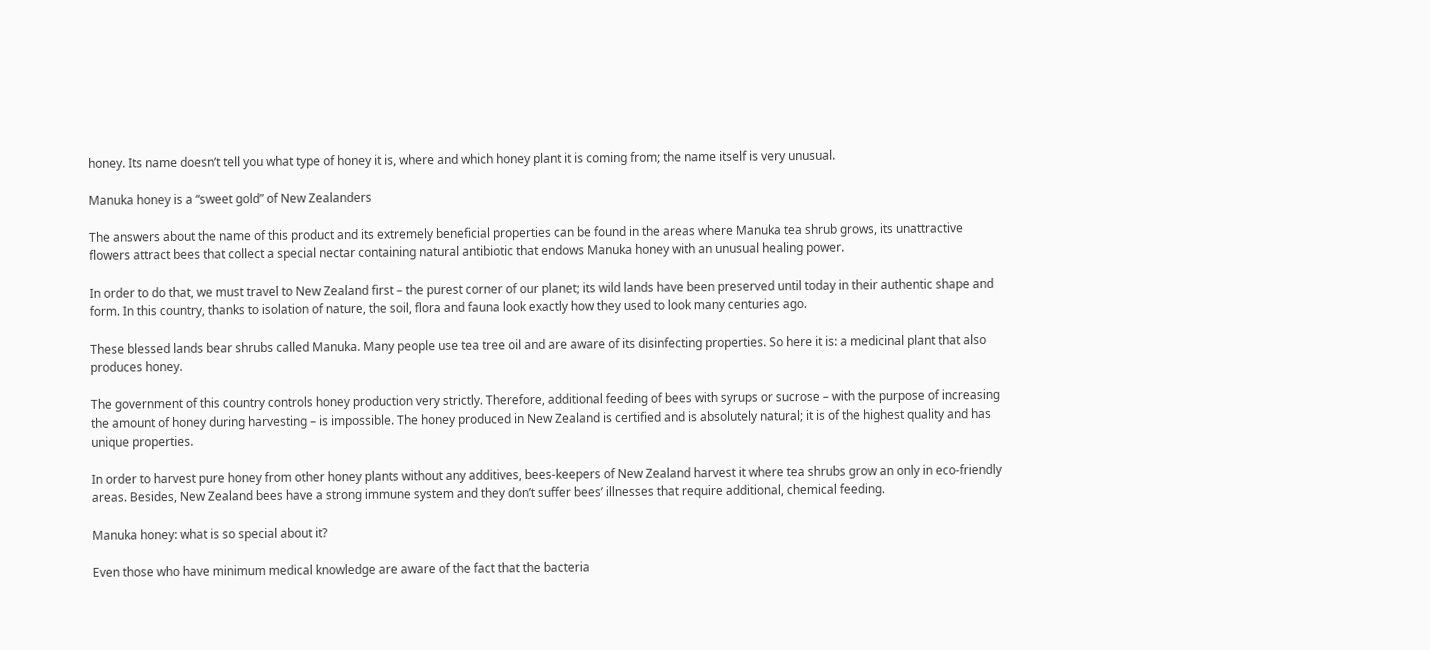honey. Its name doesn’t tell you what type of honey it is, where and which honey plant it is coming from; the name itself is very unusual.

Manuka honey is a “sweet gold” of New Zealanders

The answers about the name of this product and its extremely beneficial properties can be found in the areas where Manuka tea shrub grows, its unattractive flowers attract bees that collect a special nectar containing natural antibiotic that endows Manuka honey with an unusual healing power.

In order to do that, we must travel to New Zealand first – the purest corner of our planet; its wild lands have been preserved until today in their authentic shape and form. In this country, thanks to isolation of nature, the soil, flora and fauna look exactly how they used to look many centuries ago.

These blessed lands bear shrubs called Manuka. Many people use tea tree oil and are aware of its disinfecting properties. So here it is: a medicinal plant that also produces honey.

The government of this country controls honey production very strictly. Therefore, additional feeding of bees with syrups or sucrose – with the purpose of increasing the amount of honey during harvesting – is impossible. The honey produced in New Zealand is certified and is absolutely natural; it is of the highest quality and has unique properties.

In order to harvest pure honey from other honey plants without any additives, bees-keepers of New Zealand harvest it where tea shrubs grow an only in eco-friendly areas. Besides, New Zealand bees have a strong immune system and they don’t suffer bees’ illnesses that require additional, chemical feeding.

Manuka honey: what is so special about it?

Even those who have minimum medical knowledge are aware of the fact that the bacteria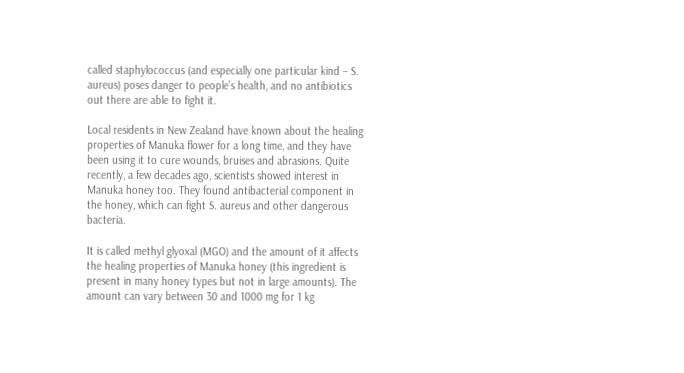called staphylococcus (and especially one particular kind – S. aureus) poses danger to people’s health, and no antibiotics out there are able to fight it.

Local residents in New Zealand have known about the healing properties of Manuka flower for a long time, and they have been using it to cure wounds, bruises and abrasions. Quite recently, a few decades ago, scientists showed interest in Manuka honey too. They found antibacterial component in the honey, which can fight S. aureus and other dangerous bacteria.

It is called methyl glyoxal (MGO) and the amount of it affects the healing properties of Manuka honey (this ingredient is present in many honey types but not in large amounts). The amount can vary between 30 and 1000 mg for 1 kg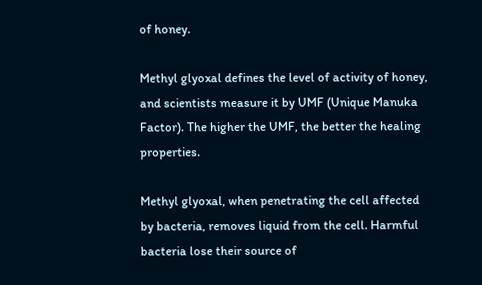of honey.

Methyl glyoxal defines the level of activity of honey, and scientists measure it by UMF (Unique Manuka Factor). The higher the UMF, the better the healing properties.

Methyl glyoxal, when penetrating the cell affected by bacteria, removes liquid from the cell. Harmful bacteria lose their source of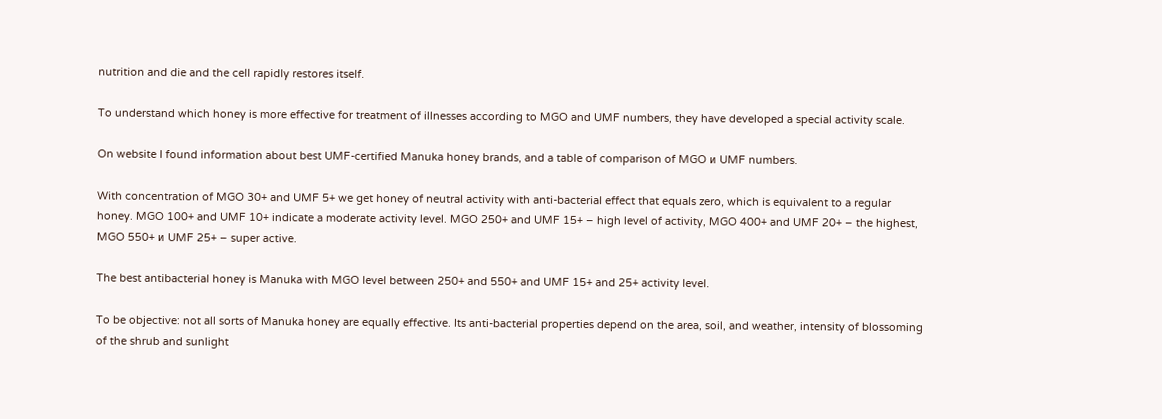nutrition and die and the cell rapidly restores itself.

To understand which honey is more effective for treatment of illnesses according to MGO and UMF numbers, they have developed a special activity scale.

On website I found information about best UMF-certified Manuka honey brands, and a table of comparison of MGO и UMF numbers.

With concentration of MGO 30+ and UMF 5+ we get honey of neutral activity with anti-bacterial effect that equals zero, which is equivalent to a regular honey. MGO 100+ and UMF 10+ indicate a moderate activity level. MGO 250+ and UMF 15+ – high level of activity, MGO 400+ and UMF 20+ – the highest, MGO 550+ и UMF 25+ – super active.

The best antibacterial honey is Manuka with MGO level between 250+ and 550+ and UMF 15+ and 25+ activity level.

To be objective: not all sorts of Manuka honey are equally effective. Its anti-bacterial properties depend on the area, soil, and weather, intensity of blossoming of the shrub and sunlight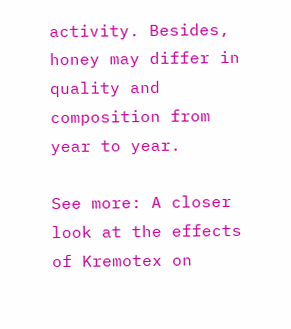activity. Besides, honey may differ in quality and composition from year to year.

See more: A closer look at the effects of Kremotex on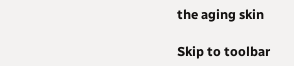the aging skin

Skip to toolbar